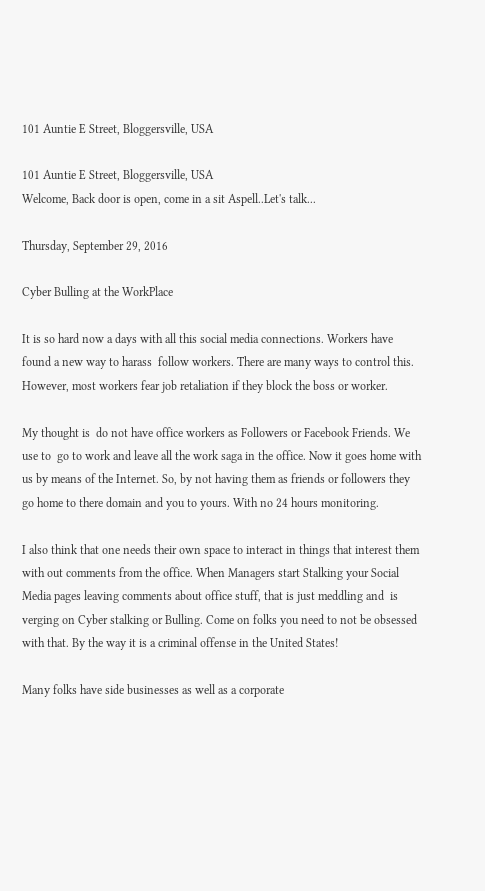101 Auntie E Street, Bloggersville, USA

101 Auntie E Street, Bloggersville, USA
Welcome, Back door is open, come in a sit Aspell..Let's talk...

Thursday, September 29, 2016

Cyber Bulling at the WorkPlace

It is so hard now a days with all this social media connections. Workers have found a new way to harass  follow workers. There are many ways to control this. However, most workers fear job retaliation if they block the boss or worker.

My thought is  do not have office workers as Followers or Facebook Friends. We use to  go to work and leave all the work saga in the office. Now it goes home with us by means of the Internet. So, by not having them as friends or followers they go home to there domain and you to yours. With no 24 hours monitoring.

I also think that one needs their own space to interact in things that interest them with out comments from the office. When Managers start Stalking your Social Media pages leaving comments about office stuff, that is just meddling and  is verging on Cyber stalking or Bulling. Come on folks you need to not be obsessed with that. By the way it is a criminal offense in the United States!

Many folks have side businesses as well as a corporate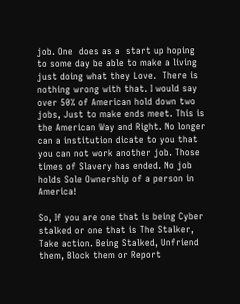job. One  does as a  start up hoping to some day be able to make a living just doing what they Love.  There is nothing wrong with that. I would say over 50% of American hold down two jobs, Just to make ends meet. This is the American Way and Right. No longer can a institution dicate to you that you can not work another job. Those times of Slavery has ended. No job holds Sole Ownership of a person in America!

So, If you are one that is being Cyber stalked or one that is The Stalker, Take action. Being Stalked, Unfriend them, Block them or Report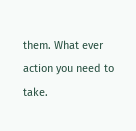them. What ever action you need to take.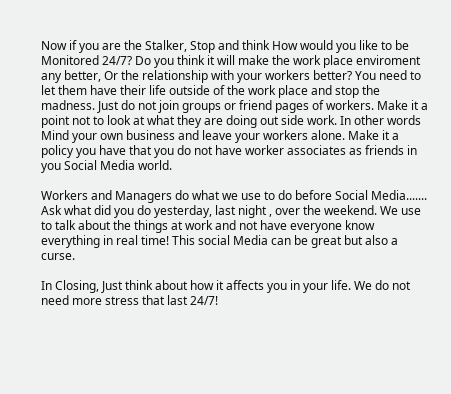Now if you are the Stalker, Stop and think How would you like to be Monitored 24/7? Do you think it will make the work place enviroment any better, Or the relationship with your workers better? You need to let them have their life outside of the work place and stop the madness. Just do not join groups or friend pages of workers. Make it a point not to look at what they are doing out side work. In other words Mind your own business and leave your workers alone. Make it a policy you have that you do not have worker associates as friends in you Social Media world.

Workers and Managers do what we use to do before Social Media....... Ask what did you do yesterday, last night , over the weekend. We use to talk about the things at work and not have everyone know everything in real time! This social Media can be great but also a curse.

In Closing, Just think about how it affects you in your life. We do not need more stress that last 24/7!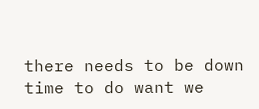there needs to be down time to do want we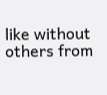like without others from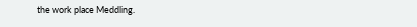the work place Meddling.